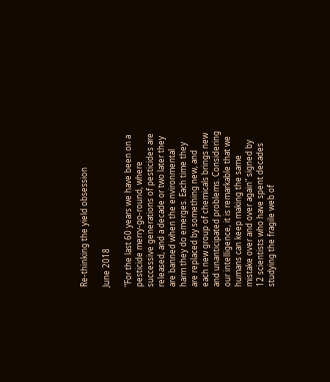Re-thinking the yield obsession

June 2018

"For the last 60 years we have been on a pesticide merry-go-round, where successive generations of pesticides are released, and a decade or two later they are banned when the environmental harm they do emerges. Each time they are replaced by something new, and each new group of chemicals brings new and unanticipated problems. Considering our intelligence, it is remarkable that we humans can keep making the same mistake over and over again" signed by 12 scientists who have spent decades studying the fragile web of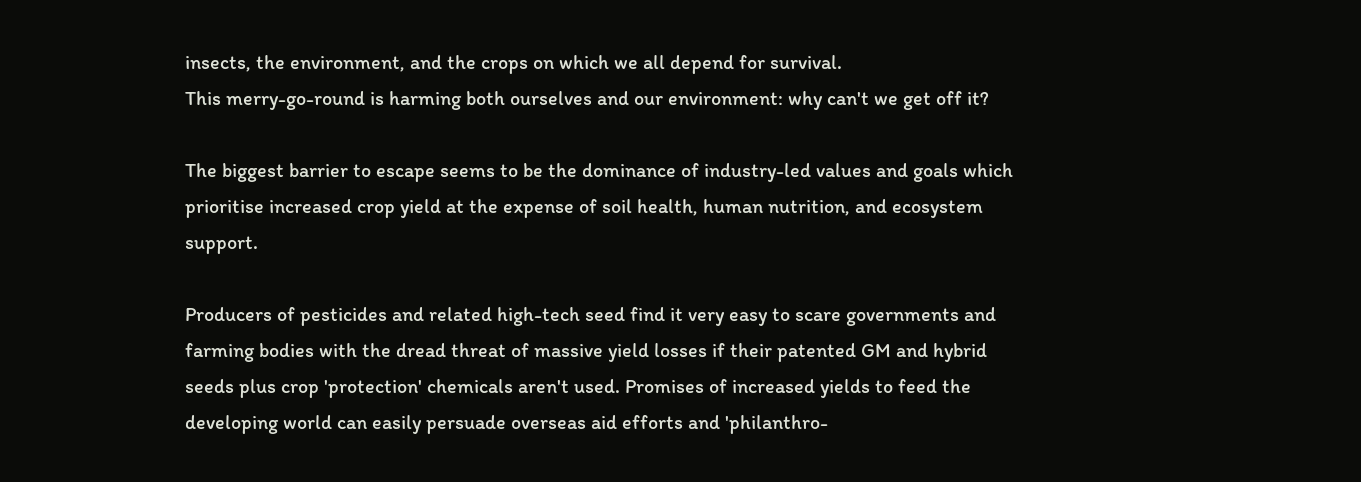insects, the environment, and the crops on which we all depend for survival.
This merry-go-round is harming both ourselves and our environment: why can't we get off it?

The biggest barrier to escape seems to be the dominance of industry-led values and goals which prioritise increased crop yield at the expense of soil health, human nutrition, and ecosystem support.

Producers of pesticides and related high-tech seed find it very easy to scare governments and farming bodies with the dread threat of massive yield losses if their patented GM and hybrid seeds plus crop 'protection' chemicals aren't used. Promises of increased yields to feed the developing world can easily persuade overseas aid efforts and 'philanthro-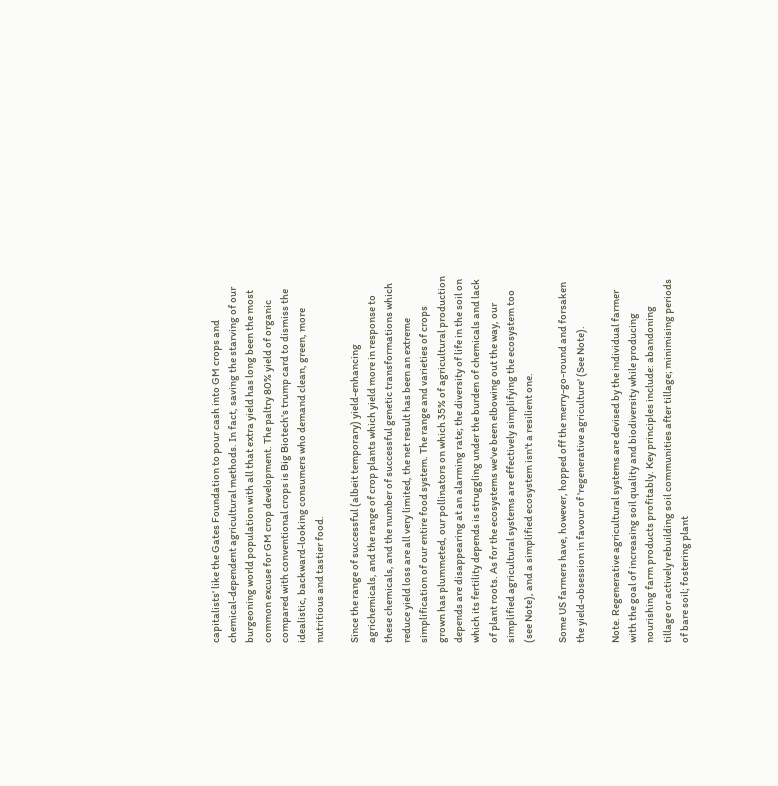capitalists' like the Gates Foundation to pour cash into GM crops and chemical-dependent agricultural methods. In fact, saving the starving of our burgeoning world population with all that extra yield has long been the most common excuse for GM crop development. The paltry 80% yield of organic compared with conventional crops is Big Biotech's trump card to dismiss the idealistic, backward-looking consumers who demand clean, green, more nutritious and tastier food.

Since the range of successful (albeit temporary) yield-enhancing agrichemicals, and the range of crop plants which yield more in response to these chemicals, and the number of successful genetic transformations which reduce yield loss are all very limited, the net result has been an extreme simplification of our entire food system. The range and varieties of crops grown has plummeted, our pollinators on which 35% of agricultural production depends are disappearing at an alarming rate; the diversity of life in the soil on which its fertility depends is struggling under the burden of chemicals and lack of plant roots. As for the ecosystems we've been elbowing out the way, our simplified agricultural systems are effectively simplifying the ecosystem too (see Note), and a simplified ecosystem isn't a resilient one.

Some US farmers have, however, hopped off the merry-go-round and forsaken the yield-obsession in favour of 'regenerative agriculture' (See Note).

Note. Regenerative agricultural systems are devised by the individual farmer with the goal of increasing soil quality and biodiversity while producing nourishing farm products profitably. Key principles include: abandoning tillage or actively rebuilding soil communities after tillage; minimising periods of bare soil; fostering plant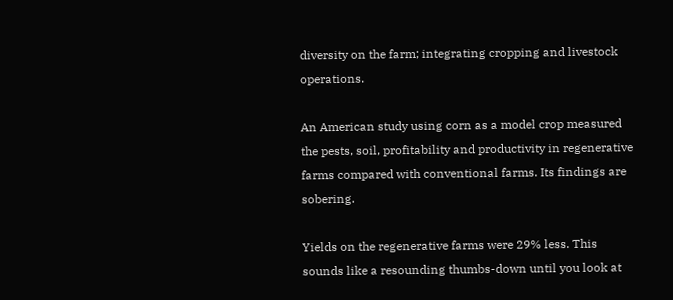diversity on the farm; integrating cropping and livestock operations.

An American study using corn as a model crop measured the pests, soil, profitability and productivity in regenerative farms compared with conventional farms. Its findings are sobering.

Yields on the regenerative farms were 29% less. This sounds like a resounding thumbs-down until you look at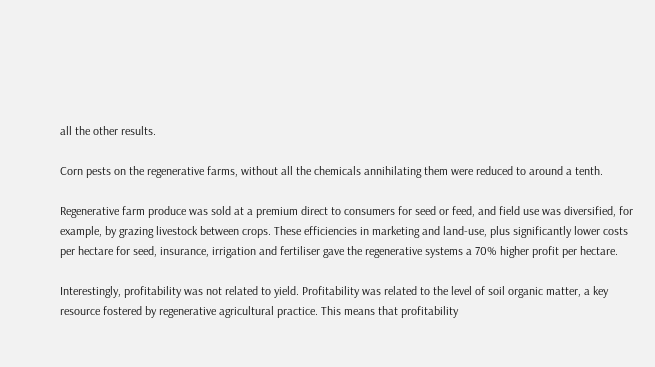all the other results.

Corn pests on the regenerative farms, without all the chemicals annihilating them were reduced to around a tenth.

Regenerative farm produce was sold at a premium direct to consumers for seed or feed, and field use was diversified, for example, by grazing livestock between crops. These efficiencies in marketing and land-use, plus significantly lower costs per hectare for seed, insurance, irrigation and fertiliser gave the regenerative systems a 70% higher profit per hectare.

Interestingly, profitability was not related to yield. Profitability was related to the level of soil organic matter, a key resource fostered by regenerative agricultural practice. This means that profitability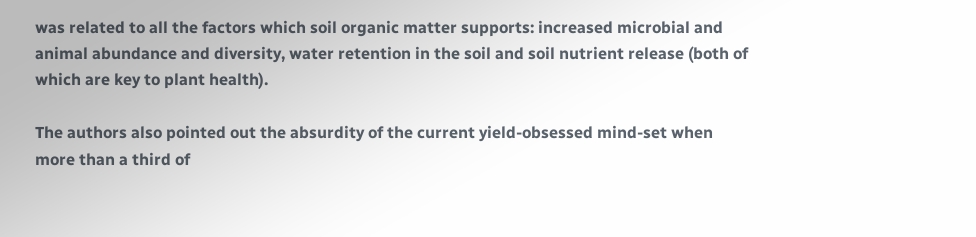was related to all the factors which soil organic matter supports: increased microbial and animal abundance and diversity, water retention in the soil and soil nutrient release (both of which are key to plant health).

The authors also pointed out the absurdity of the current yield-obsessed mind-set when more than a third of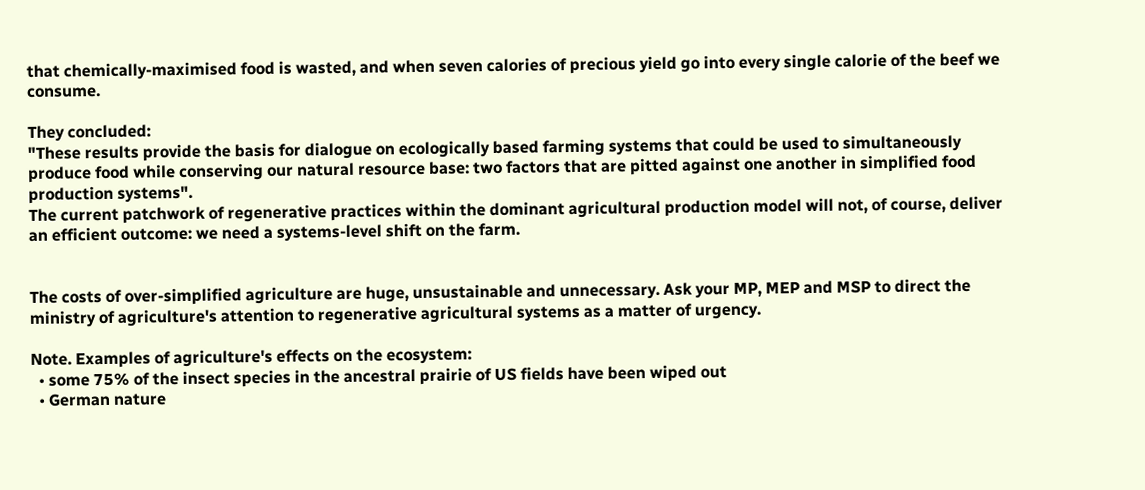that chemically-maximised food is wasted, and when seven calories of precious yield go into every single calorie of the beef we consume.

They concluded:
"These results provide the basis for dialogue on ecologically based farming systems that could be used to simultaneously produce food while conserving our natural resource base: two factors that are pitted against one another in simplified food production systems".
The current patchwork of regenerative practices within the dominant agricultural production model will not, of course, deliver an efficient outcome: we need a systems-level shift on the farm.


The costs of over-simplified agriculture are huge, unsustainable and unnecessary. Ask your MP, MEP and MSP to direct the ministry of agriculture's attention to regenerative agricultural systems as a matter of urgency.

Note. Examples of agriculture's effects on the ecosystem:
  • some 75% of the insect species in the ancestral prairie of US fields have been wiped out
  • German nature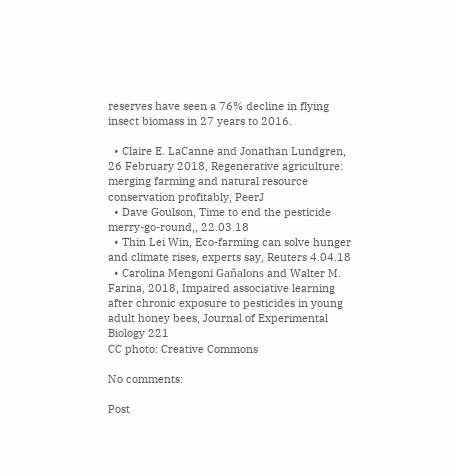reserves have seen a 76% decline in flying insect biomass in 27 years to 2016.

  • Claire E. LaCanne and Jonathan Lundgren, 26 February 2018, Regenerative agriculture: merging farming and natural resource conservation profitably, PeerJ
  • Dave Goulson, Time to end the pesticide merry-go-round,, 22.03.18
  • Thin Lei Win, Eco-farming can solve hunger and climate rises, experts say, Reuters 4.04.18
  • Carolina Mengoni Gaňalons and Walter M. Farina, 2018, Impaired associative learning after chronic exposure to pesticides in young adult honey bees, Journal of Experimental Biology 221
CC photo: Creative Commons

No comments:

Post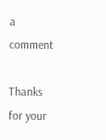a comment

Thanks for your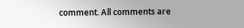comment. All comments are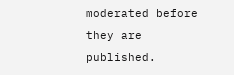moderated before they are published.